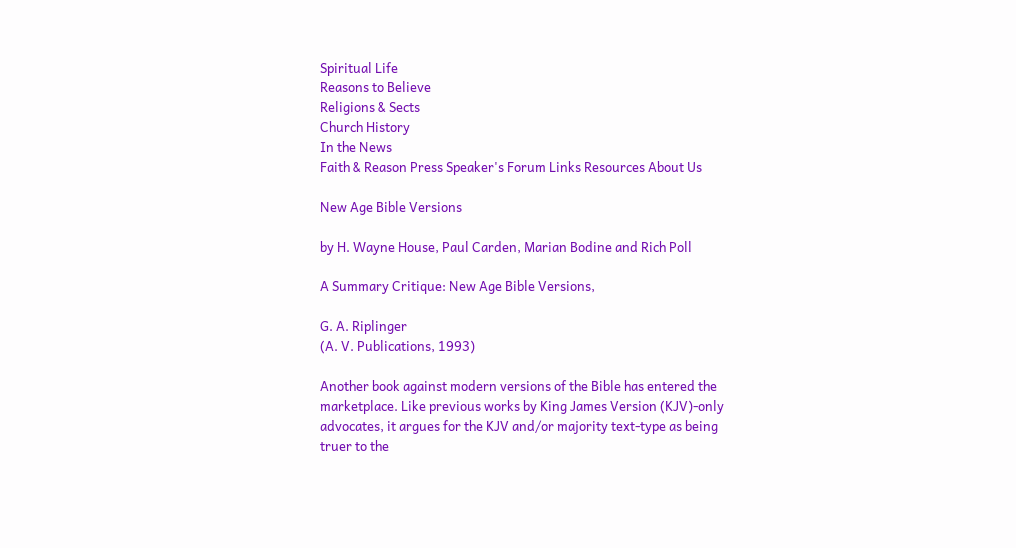Spiritual Life
Reasons to Believe
Religions & Sects
Church History
In the News
Faith & Reason Press Speaker's Forum Links Resources About Us

New Age Bible Versions

by H. Wayne House, Paul Carden, Marian Bodine and Rich Poll

A Summary Critique: New Age Bible Versions,

G. A. Riplinger
(A. V. Publications, 1993)

Another book against modern versions of the Bible has entered the marketplace. Like previous works by King James Version (KJV)-only advocates, it argues for the KJV and/or majority text-type as being truer to the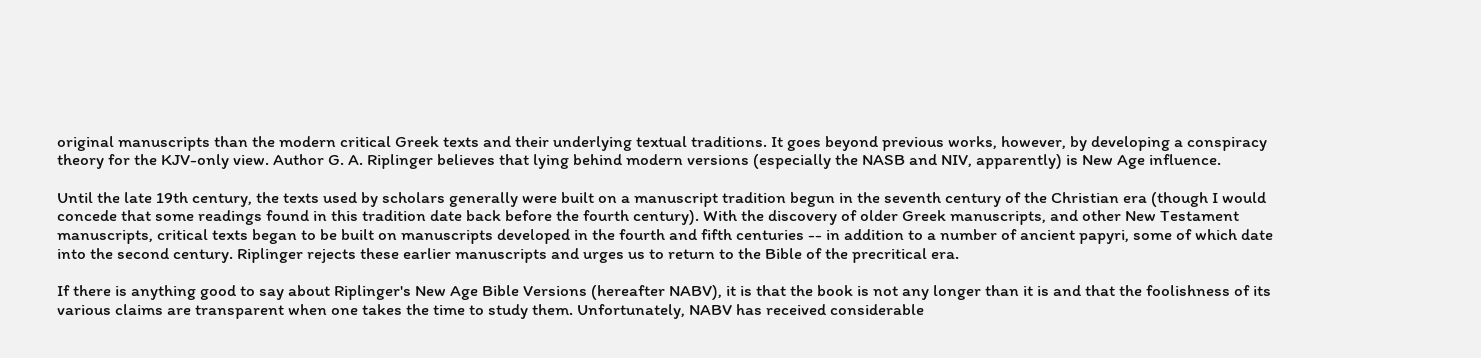original manuscripts than the modern critical Greek texts and their underlying textual traditions. It goes beyond previous works, however, by developing a conspiracy theory for the KJV-only view. Author G. A. Riplinger believes that lying behind modern versions (especially the NASB and NIV, apparently) is New Age influence.

Until the late 19th century, the texts used by scholars generally were built on a manuscript tradition begun in the seventh century of the Christian era (though I would concede that some readings found in this tradition date back before the fourth century). With the discovery of older Greek manuscripts, and other New Testament manuscripts, critical texts began to be built on manuscripts developed in the fourth and fifth centuries -- in addition to a number of ancient papyri, some of which date into the second century. Riplinger rejects these earlier manuscripts and urges us to return to the Bible of the precritical era.

If there is anything good to say about Riplinger's New Age Bible Versions (hereafter NABV), it is that the book is not any longer than it is and that the foolishness of its various claims are transparent when one takes the time to study them. Unfortunately, NABV has received considerable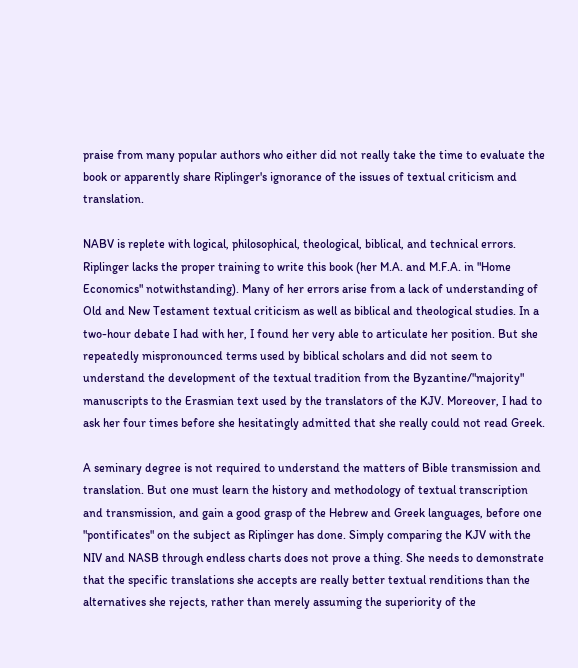praise from many popular authors who either did not really take the time to evaluate the book or apparently share Riplinger's ignorance of the issues of textual criticism and translation.

NABV is replete with logical, philosophical, theological, biblical, and technical errors. Riplinger lacks the proper training to write this book (her M.A. and M.F.A. in "Home Economics" notwithstanding). Many of her errors arise from a lack of understanding of Old and New Testament textual criticism as well as biblical and theological studies. In a two-hour debate I had with her, I found her very able to articulate her position. But she repeatedly mispronounced terms used by biblical scholars and did not seem to understand the development of the textual tradition from the Byzantine/"majority" manuscripts to the Erasmian text used by the translators of the KJV. Moreover, I had to ask her four times before she hesitatingly admitted that she really could not read Greek.

A seminary degree is not required to understand the matters of Bible transmission and translation. But one must learn the history and methodology of textual transcription and transmission, and gain a good grasp of the Hebrew and Greek languages, before one "pontificates" on the subject as Riplinger has done. Simply comparing the KJV with the NIV and NASB through endless charts does not prove a thing. She needs to demonstrate that the specific translations she accepts are really better textual renditions than the alternatives she rejects, rather than merely assuming the superiority of the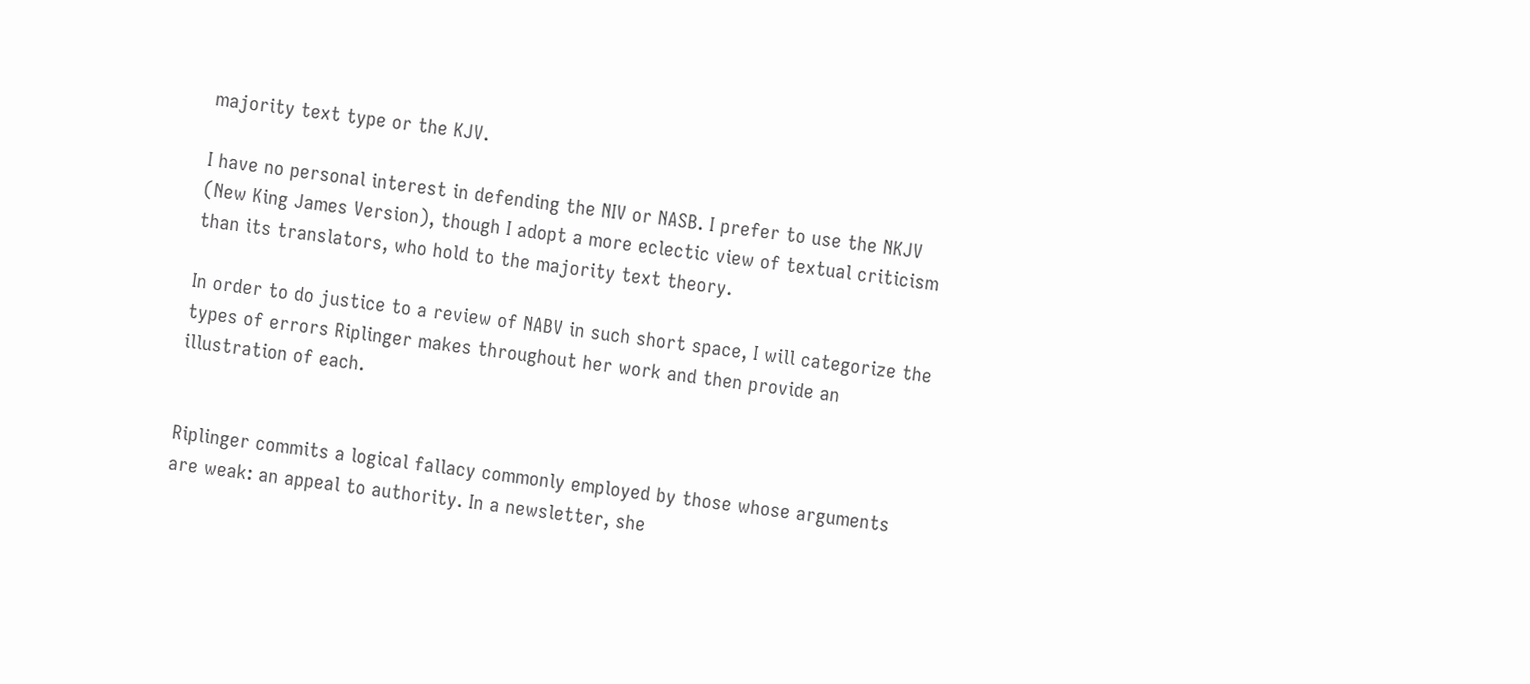majority text type or the KJV.

I have no personal interest in defending the NIV or NASB. I prefer to use the NKJV (New King James Version), though I adopt a more eclectic view of textual criticism than its translators, who hold to the majority text theory.

In order to do justice to a review of NABV in such short space, I will categorize the types of errors Riplinger makes throughout her work and then provide an illustration of each.


Riplinger commits a logical fallacy commonly employed by those whose arguments are weak: an appeal to authority. In a newsletter, she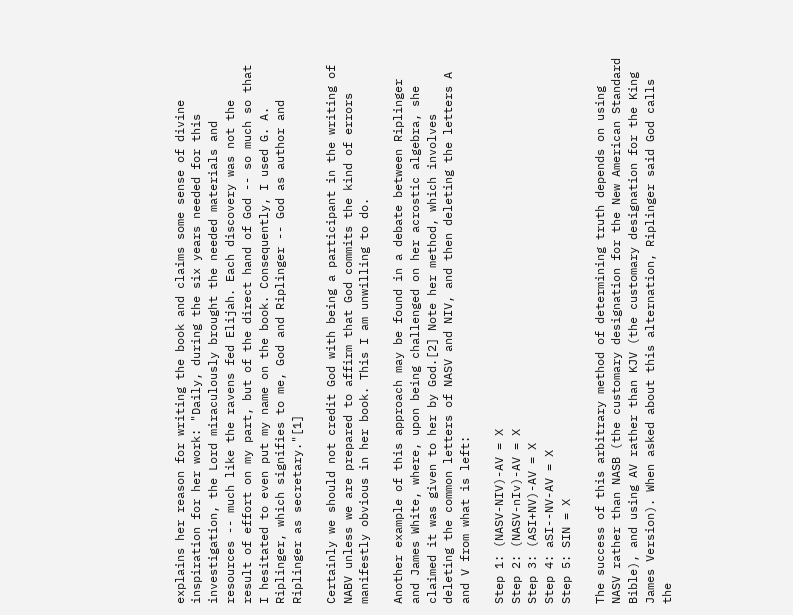explains her reason for writing the book and claims some sense of divine inspiration for her work: "Daily, during the six years needed for this investigation, the Lord miraculously brought the needed materials and resources -- much like the ravens fed Elijah. Each discovery was not the result of effort on my part, but of the direct hand of God -- so much so that I hesitated to even put my name on the book. Consequently, I used G. A. Riplinger, which signifies to me, God and Riplinger -- God as author and Riplinger as secretary."[1]

Certainly we should not credit God with being a participant in the writing of NABV unless we are prepared to affirm that God commits the kind of errors manifestly obvious in her book. This I am unwilling to do.

Another example of this approach may be found in a debate between Riplinger and James White, where, upon being challenged on her acrostic algebra, she claimed it was given to her by God.[2] Note her method, which involves deleting the common letters of NASV and NIV, and then deleting the letters A and V from what is left:

Step 1: (NASV-NIV)-AV = X
Step 2: (NASV-nIv)-AV = X
Step 3: (ASI+NV)-AV = X
Step 4: aSI--NV-AV = X
Step 5: SIN = X

The success of this arbitrary method of determining truth depends on using NASV rather than NASB (the customary designation for the New American Standard Bible), and using AV rather than KJV (the customary designation for the King James Version). When asked about this alternation, Riplinger said God calls the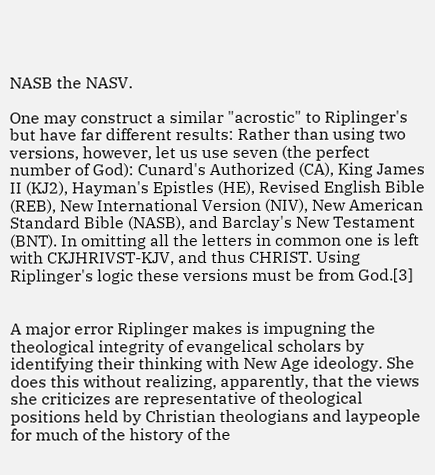NASB the NASV.

One may construct a similar "acrostic" to Riplinger's but have far different results: Rather than using two versions, however, let us use seven (the perfect number of God): Cunard's Authorized (CA), King James II (KJ2), Hayman's Epistles (HE), Revised English Bible (REB), New International Version (NIV), New American Standard Bible (NASB), and Barclay's New Testament (BNT). In omitting all the letters in common one is left with CKJHRIVST-KJV, and thus CHRIST. Using Riplinger's logic these versions must be from God.[3]


A major error Riplinger makes is impugning the theological integrity of evangelical scholars by identifying their thinking with New Age ideology. She does this without realizing, apparently, that the views she criticizes are representative of theological positions held by Christian theologians and laypeople for much of the history of the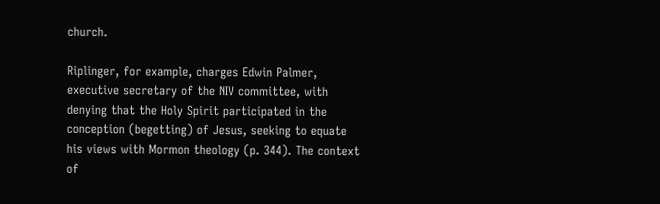church.

Riplinger, for example, charges Edwin Palmer, executive secretary of the NIV committee, with denying that the Holy Spirit participated in the conception (begetting) of Jesus, seeking to equate his views with Mormon theology (p. 344). The context of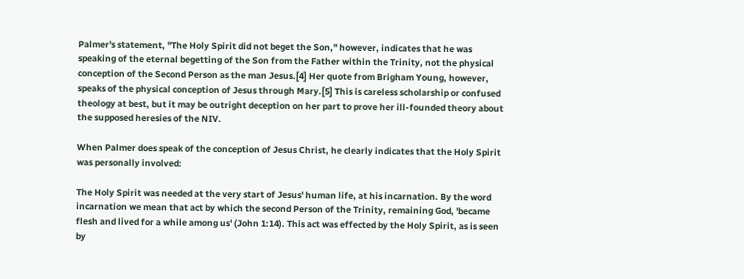Palmer's statement, "The Holy Spirit did not beget the Son," however, indicates that he was speaking of the eternal begetting of the Son from the Father within the Trinity, not the physical conception of the Second Person as the man Jesus.[4] Her quote from Brigham Young, however, speaks of the physical conception of Jesus through Mary.[5] This is careless scholarship or confused theology at best, but it may be outright deception on her part to prove her ill-founded theory about the supposed heresies of the NIV.

When Palmer does speak of the conception of Jesus Christ, he clearly indicates that the Holy Spirit was personally involved:

The Holy Spirit was needed at the very start of Jesus' human life, at his incarnation. By the word incarnation we mean that act by which the second Person of the Trinity, remaining God, 'became flesh and lived for a while among us' (John 1:14). This act was effected by the Holy Spirit, as is seen by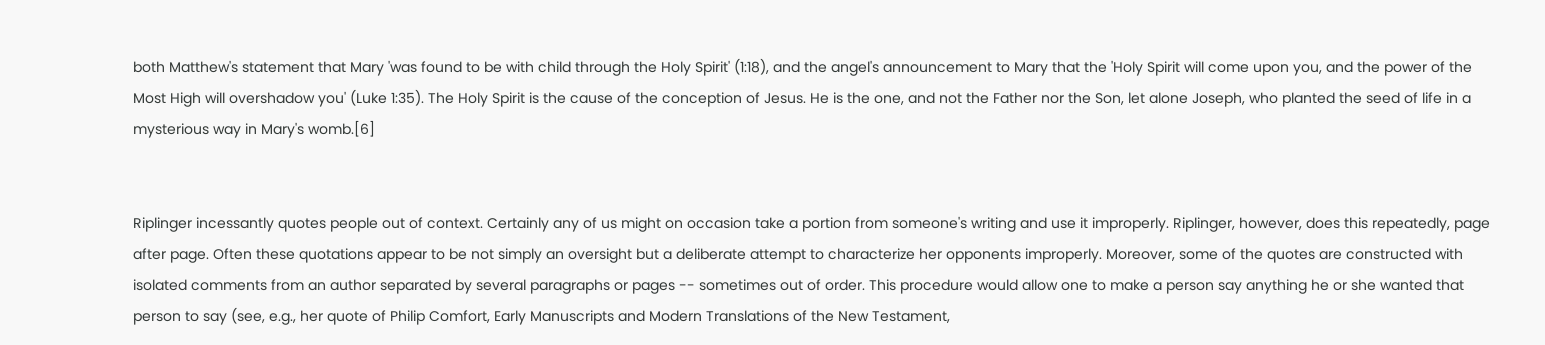both Matthew's statement that Mary 'was found to be with child through the Holy Spirit' (1:18), and the angel's announcement to Mary that the 'Holy Spirit will come upon you, and the power of the Most High will overshadow you' (Luke 1:35). The Holy Spirit is the cause of the conception of Jesus. He is the one, and not the Father nor the Son, let alone Joseph, who planted the seed of life in a mysterious way in Mary's womb.[6]


Riplinger incessantly quotes people out of context. Certainly any of us might on occasion take a portion from someone's writing and use it improperly. Riplinger, however, does this repeatedly, page after page. Often these quotations appear to be not simply an oversight but a deliberate attempt to characterize her opponents improperly. Moreover, some of the quotes are constructed with isolated comments from an author separated by several paragraphs or pages -- sometimes out of order. This procedure would allow one to make a person say anything he or she wanted that person to say (see, e.g., her quote of Philip Comfort, Early Manuscripts and Modern Translations of the New Testament,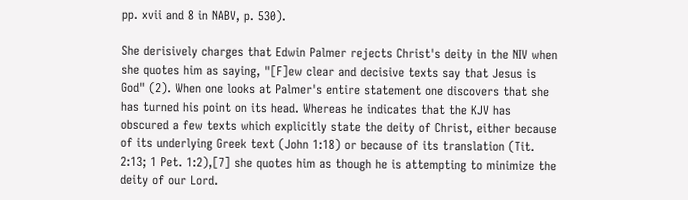pp. xvii and 8 in NABV, p. 530).

She derisively charges that Edwin Palmer rejects Christ's deity in the NIV when she quotes him as saying, "[F]ew clear and decisive texts say that Jesus is God" (2). When one looks at Palmer's entire statement one discovers that she has turned his point on its head. Whereas he indicates that the KJV has obscured a few texts which explicitly state the deity of Christ, either because of its underlying Greek text (John 1:18) or because of its translation (Tit. 2:13; 1 Pet. 1:2),[7] she quotes him as though he is attempting to minimize the deity of our Lord.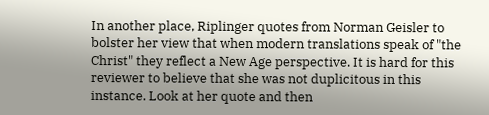In another place, Riplinger quotes from Norman Geisler to bolster her view that when modern translations speak of "the Christ" they reflect a New Age perspective. It is hard for this reviewer to believe that she was not duplicitous in this instance. Look at her quote and then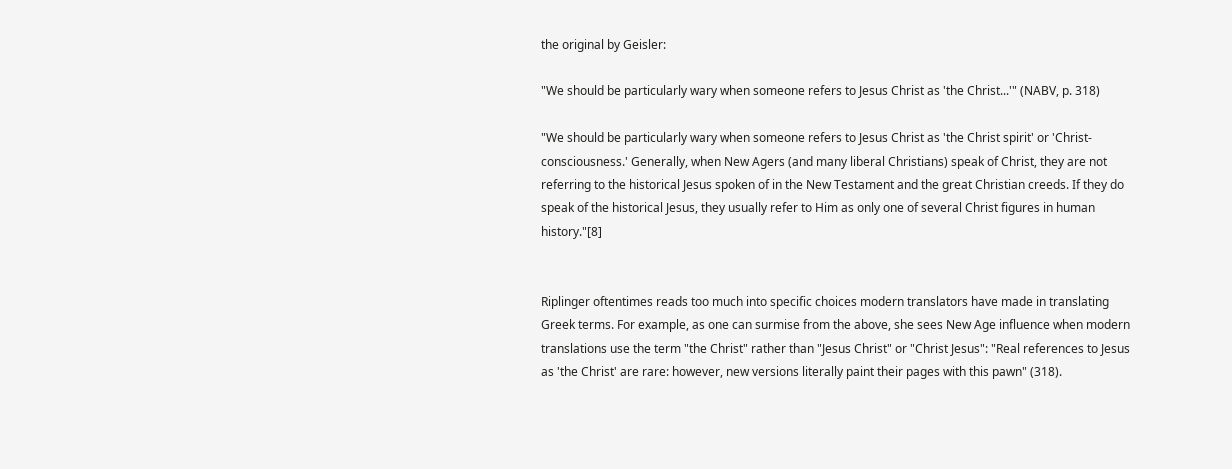the original by Geisler:

"We should be particularly wary when someone refers to Jesus Christ as 'the Christ...'" (NABV, p. 318)

"We should be particularly wary when someone refers to Jesus Christ as 'the Christ spirit' or 'Christ-consciousness.' Generally, when New Agers (and many liberal Christians) speak of Christ, they are not referring to the historical Jesus spoken of in the New Testament and the great Christian creeds. If they do speak of the historical Jesus, they usually refer to Him as only one of several Christ figures in human history."[8]


Riplinger oftentimes reads too much into specific choices modern translators have made in translating Greek terms. For example, as one can surmise from the above, she sees New Age influence when modern translations use the term "the Christ" rather than "Jesus Christ" or "Christ Jesus": "Real references to Jesus as 'the Christ' are rare: however, new versions literally paint their pages with this pawn" (318).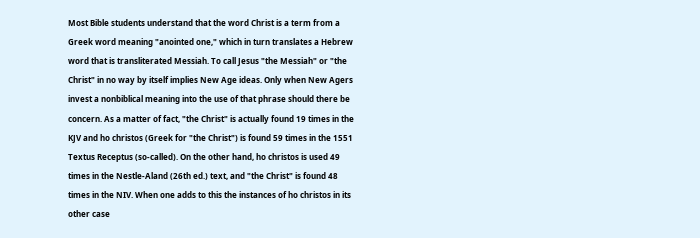Most Bible students understand that the word Christ is a term from a Greek word meaning "anointed one," which in turn translates a Hebrew word that is transliterated Messiah. To call Jesus "the Messiah" or "the Christ" in no way by itself implies New Age ideas. Only when New Agers invest a nonbiblical meaning into the use of that phrase should there be concern. As a matter of fact, "the Christ" is actually found 19 times in the KJV and ho christos (Greek for "the Christ") is found 59 times in the 1551 Textus Receptus (so-called). On the other hand, ho christos is used 49 times in the Nestle-Aland (26th ed.) text, and "the Christ" is found 48 times in the NIV. When one adds to this the instances of ho christos in its other case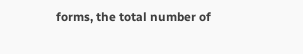forms, the total number of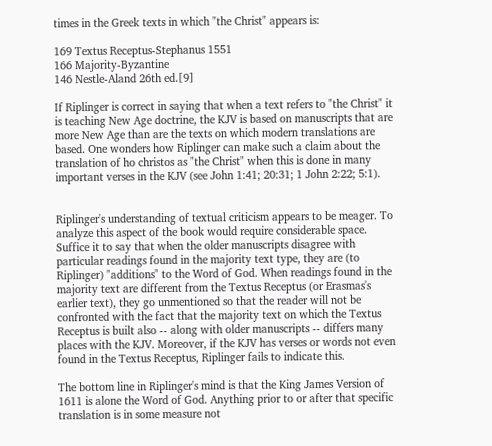times in the Greek texts in which "the Christ" appears is:

169 Textus Receptus-Stephanus 1551
166 Majority-Byzantine
146 Nestle-Aland 26th ed.[9]

If Riplinger is correct in saying that when a text refers to "the Christ" it is teaching New Age doctrine, the KJV is based on manuscripts that are more New Age than are the texts on which modern translations are based. One wonders how Riplinger can make such a claim about the translation of ho christos as "the Christ" when this is done in many important verses in the KJV (see John 1:41; 20:31; 1 John 2:22; 5:1).


Riplinger's understanding of textual criticism appears to be meager. To analyze this aspect of the book would require considerable space. Suffice it to say that when the older manuscripts disagree with particular readings found in the majority text type, they are (to Riplinger) "additions" to the Word of God. When readings found in the majority text are different from the Textus Receptus (or Erasmas's earlier text), they go unmentioned so that the reader will not be confronted with the fact that the majority text on which the Textus Receptus is built also -- along with older manuscripts -- differs many places with the KJV. Moreover, if the KJV has verses or words not even found in the Textus Receptus, Riplinger fails to indicate this.

The bottom line in Riplinger's mind is that the King James Version of 1611 is alone the Word of God. Anything prior to or after that specific translation is in some measure not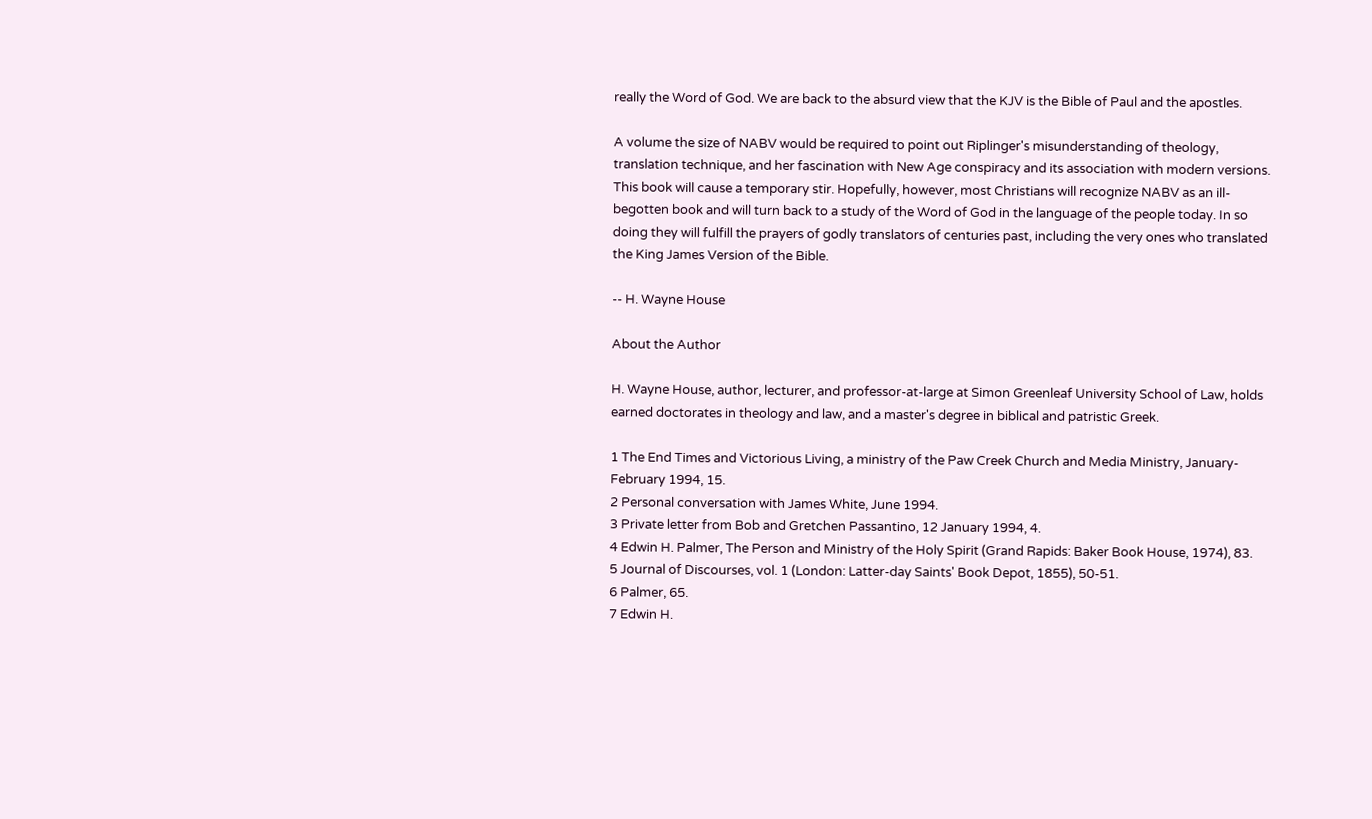really the Word of God. We are back to the absurd view that the KJV is the Bible of Paul and the apostles.

A volume the size of NABV would be required to point out Riplinger's misunderstanding of theology, translation technique, and her fascination with New Age conspiracy and its association with modern versions. This book will cause a temporary stir. Hopefully, however, most Christians will recognize NABV as an ill-begotten book and will turn back to a study of the Word of God in the language of the people today. In so doing they will fulfill the prayers of godly translators of centuries past, including the very ones who translated the King James Version of the Bible.

-- H. Wayne House

About the Author

H. Wayne House, author, lecturer, and professor-at-large at Simon Greenleaf University School of Law, holds earned doctorates in theology and law, and a master's degree in biblical and patristic Greek.

1 The End Times and Victorious Living, a ministry of the Paw Creek Church and Media Ministry, January-February 1994, 15.
2 Personal conversation with James White, June 1994.
3 Private letter from Bob and Gretchen Passantino, 12 January 1994, 4.
4 Edwin H. Palmer, The Person and Ministry of the Holy Spirit (Grand Rapids: Baker Book House, 1974), 83.
5 Journal of Discourses, vol. 1 (London: Latter-day Saints' Book Depot, 1855), 50-51.
6 Palmer, 65.
7 Edwin H.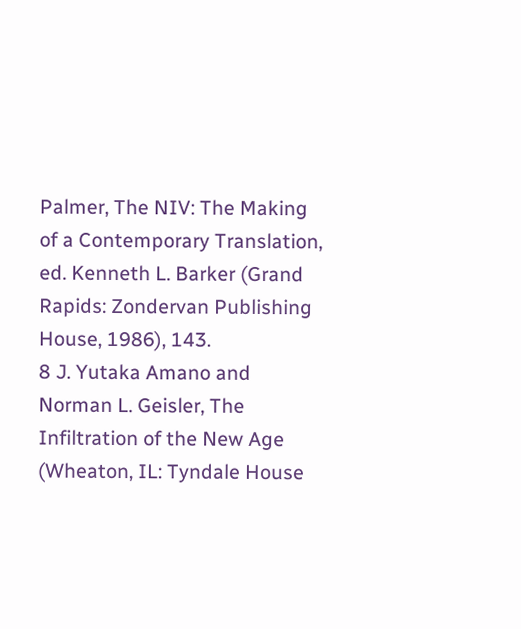Palmer, The NIV: The Making of a Contemporary Translation, ed. Kenneth L. Barker (Grand Rapids: Zondervan Publishing House, 1986), 143.
8 J. Yutaka Amano and Norman L. Geisler, The Infiltration of the New Age (Wheaton, IL: Tyndale House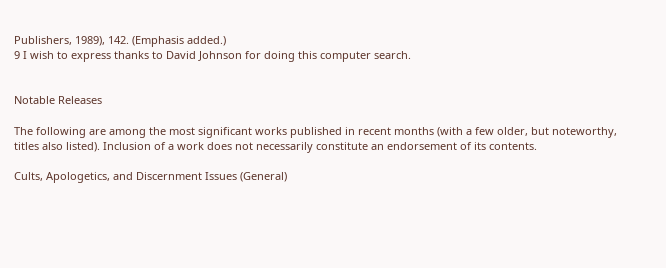Publishers, 1989), 142. (Emphasis added.)
9 I wish to express thanks to David Johnson for doing this computer search.


Notable Releases

The following are among the most significant works published in recent months (with a few older, but noteworthy, titles also listed). Inclusion of a work does not necessarily constitute an endorsement of its contents.

Cults, Apologetics, and Discernment Issues (General)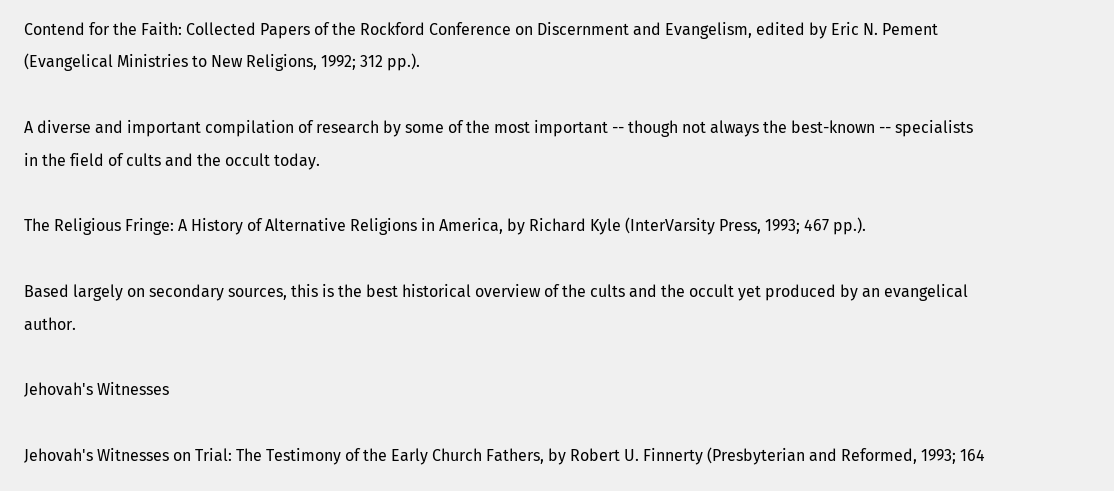Contend for the Faith: Collected Papers of the Rockford Conference on Discernment and Evangelism, edited by Eric N. Pement (Evangelical Ministries to New Religions, 1992; 312 pp.).

A diverse and important compilation of research by some of the most important -- though not always the best-known -- specialists in the field of cults and the occult today.

The Religious Fringe: A History of Alternative Religions in America, by Richard Kyle (InterVarsity Press, 1993; 467 pp.).

Based largely on secondary sources, this is the best historical overview of the cults and the occult yet produced by an evangelical author.

Jehovah's Witnesses

Jehovah's Witnesses on Trial: The Testimony of the Early Church Fathers, by Robert U. Finnerty (Presbyterian and Reformed, 1993; 164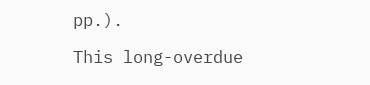pp.).

This long-overdue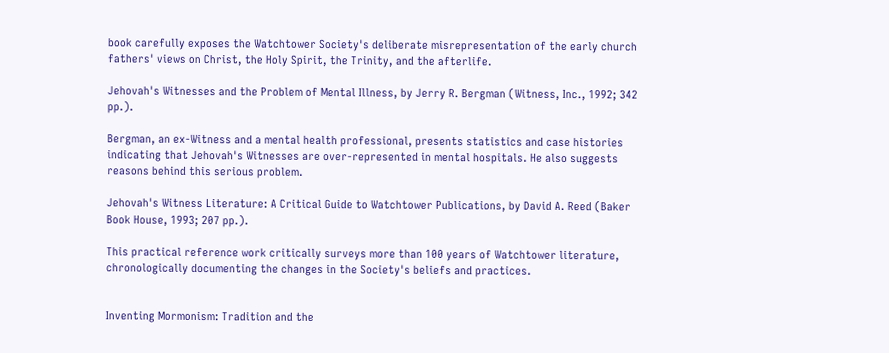book carefully exposes the Watchtower Society's deliberate misrepresentation of the early church fathers' views on Christ, the Holy Spirit, the Trinity, and the afterlife.

Jehovah's Witnesses and the Problem of Mental Illness, by Jerry R. Bergman (Witness, Inc., 1992; 342 pp.).

Bergman, an ex-Witness and a mental health professional, presents statistics and case histories indicating that Jehovah's Witnesses are over-represented in mental hospitals. He also suggests reasons behind this serious problem.

Jehovah's Witness Literature: A Critical Guide to Watchtower Publications, by David A. Reed (Baker Book House, 1993; 207 pp.).

This practical reference work critically surveys more than 100 years of Watchtower literature, chronologically documenting the changes in the Society's beliefs and practices.


Inventing Mormonism: Tradition and the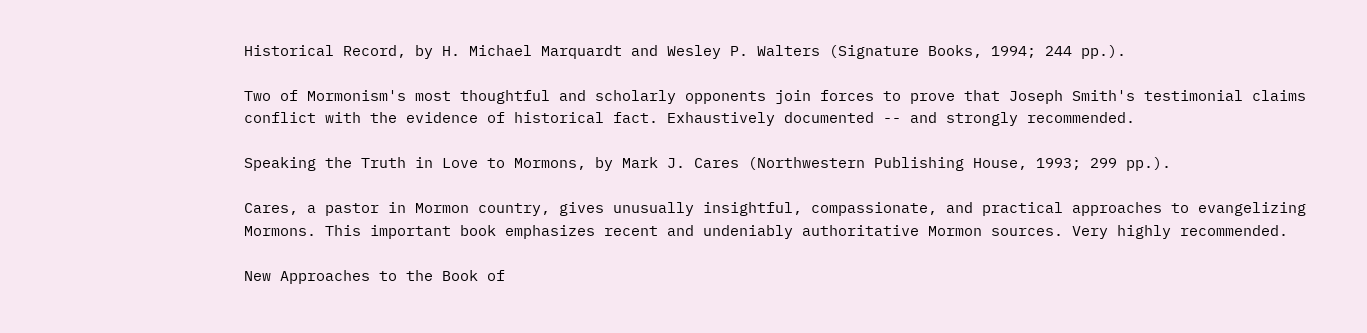Historical Record, by H. Michael Marquardt and Wesley P. Walters (Signature Books, 1994; 244 pp.).

Two of Mormonism's most thoughtful and scholarly opponents join forces to prove that Joseph Smith's testimonial claims conflict with the evidence of historical fact. Exhaustively documented -- and strongly recommended.

Speaking the Truth in Love to Mormons, by Mark J. Cares (Northwestern Publishing House, 1993; 299 pp.).

Cares, a pastor in Mormon country, gives unusually insightful, compassionate, and practical approaches to evangelizing Mormons. This important book emphasizes recent and undeniably authoritative Mormon sources. Very highly recommended.

New Approaches to the Book of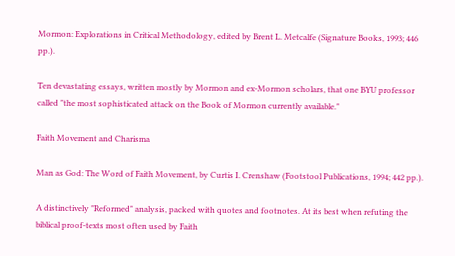Mormon: Explorations in Critical Methodology, edited by Brent L. Metcalfe (Signature Books, 1993; 446 pp.).

Ten devastating essays, written mostly by Mormon and ex-Mormon scholars, that one BYU professor called "the most sophisticated attack on the Book of Mormon currently available."

Faith Movement and Charisma

Man as God: The Word of Faith Movement, by Curtis I. Crenshaw (Footstool Publications, 1994; 442 pp.).

A distinctively "Reformed" analysis, packed with quotes and footnotes. At its best when refuting the biblical proof-texts most often used by Faith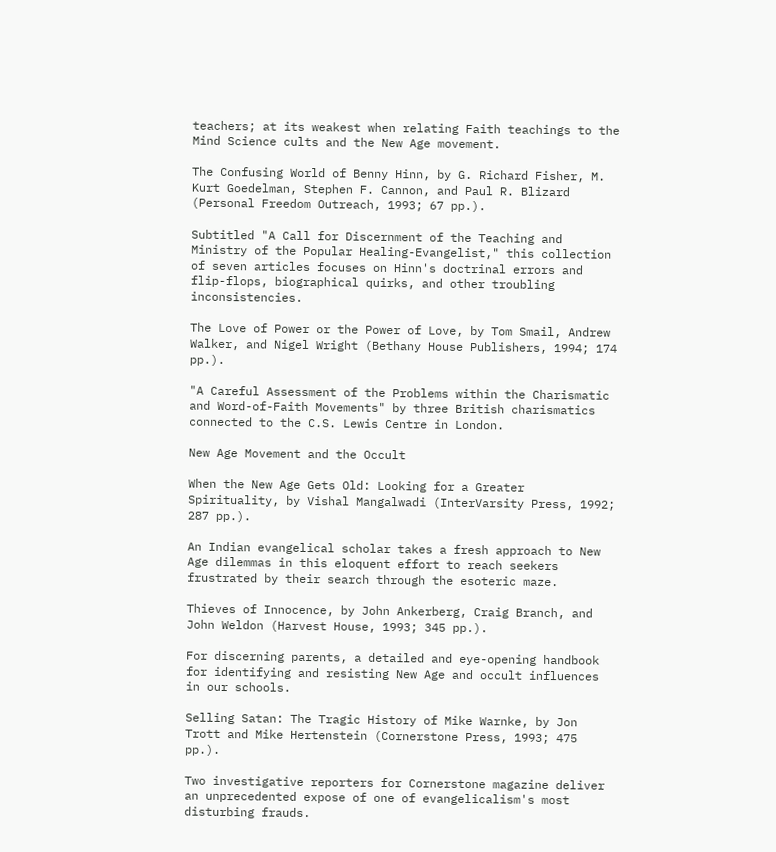teachers; at its weakest when relating Faith teachings to the Mind Science cults and the New Age movement.

The Confusing World of Benny Hinn, by G. Richard Fisher, M. Kurt Goedelman, Stephen F. Cannon, and Paul R. Blizard (Personal Freedom Outreach, 1993; 67 pp.).

Subtitled "A Call for Discernment of the Teaching and Ministry of the Popular Healing-Evangelist," this collection of seven articles focuses on Hinn's doctrinal errors and flip-flops, biographical quirks, and other troubling inconsistencies.

The Love of Power or the Power of Love, by Tom Smail, Andrew Walker, and Nigel Wright (Bethany House Publishers, 1994; 174 pp.).

"A Careful Assessment of the Problems within the Charismatic and Word-of-Faith Movements" by three British charismatics connected to the C.S. Lewis Centre in London.

New Age Movement and the Occult

When the New Age Gets Old: Looking for a Greater Spirituality, by Vishal Mangalwadi (InterVarsity Press, 1992; 287 pp.).

An Indian evangelical scholar takes a fresh approach to New Age dilemmas in this eloquent effort to reach seekers frustrated by their search through the esoteric maze.

Thieves of Innocence, by John Ankerberg, Craig Branch, and John Weldon (Harvest House, 1993; 345 pp.).

For discerning parents, a detailed and eye-opening handbook for identifying and resisting New Age and occult influences in our schools.

Selling Satan: The Tragic History of Mike Warnke, by Jon Trott and Mike Hertenstein (Cornerstone Press, 1993; 475 pp.).

Two investigative reporters for Cornerstone magazine deliver an unprecedented expose of one of evangelicalism's most disturbing frauds.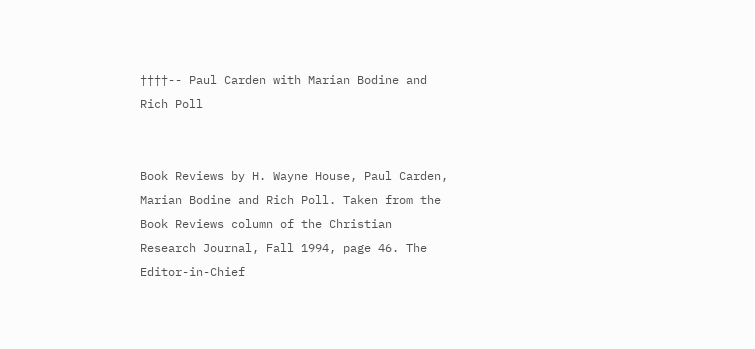††††-- Paul Carden with Marian Bodine and Rich Poll


Book Reviews by H. Wayne House, Paul Carden, Marian Bodine and Rich Poll. Taken from the Book Reviews column of the Christian Research Journal, Fall 1994, page 46. The Editor-in-Chief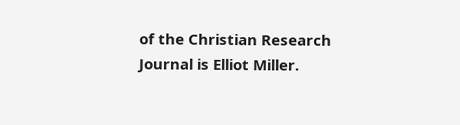of the Christian Research Journal is Elliot Miller.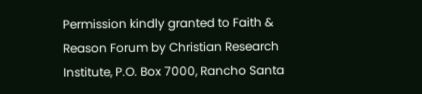Permission kindly granted to Faith & Reason Forum by Christian Research Institute, P.O. Box 7000, Rancho Santa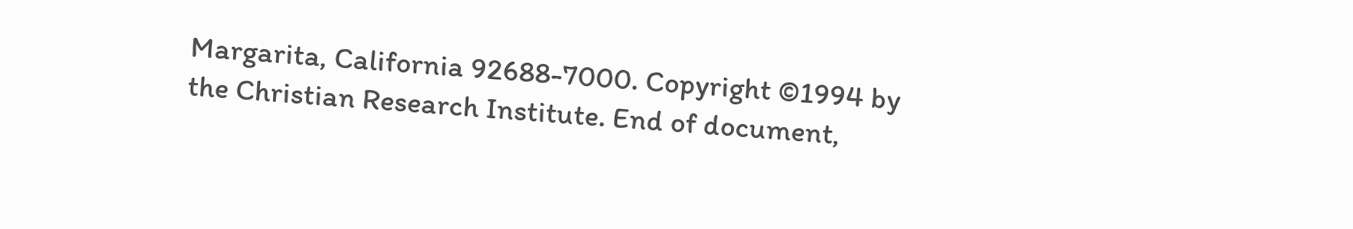Margarita, California 92688-7000. Copyright ©1994 by the Christian Research Institute. End of document,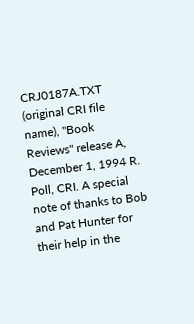CRJ0187A.TXT (original CRI file name), "Book Reviews" release A, December 1, 1994 R. Poll, CRI. A special note of thanks to Bob and Pat Hunter for their help in the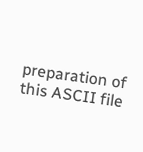preparation of this ASCII file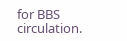for BBS circulation.